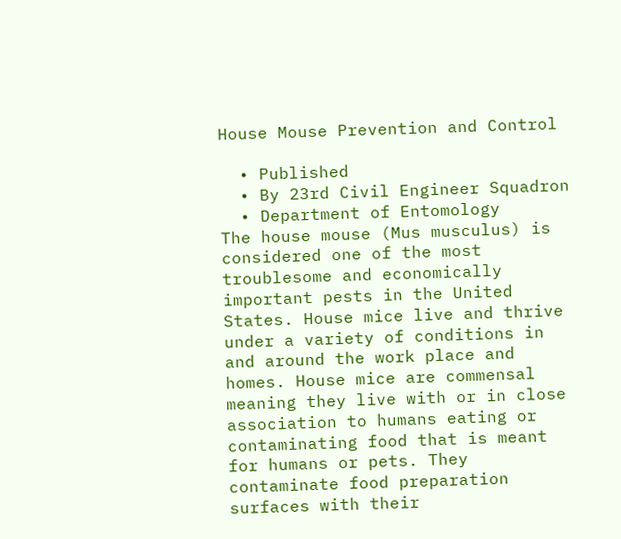House Mouse Prevention and Control

  • Published
  • By 23rd Civil Engineer Squadron
  • Department of Entomology
The house mouse (Mus musculus) is considered one of the most troublesome and economically important pests in the United States. House mice live and thrive under a variety of conditions in and around the work place and homes. House mice are commensal meaning they live with or in close association to humans eating or contaminating food that is meant for humans or pets. They contaminate food preparation surfaces with their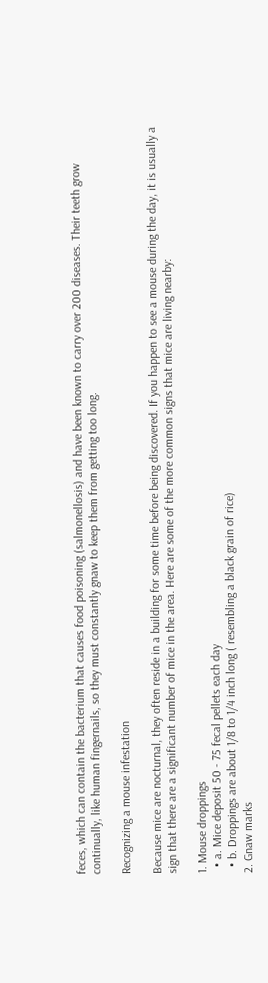feces, which can contain the bacterium that causes food poisoning (salmonellosis) and have been known to carry over 200 diseases. Their teeth grow continually, like human fingernails, so they must constantly gnaw to keep them from getting too long.

Recognizing a mouse infestation

Because mice are nocturnal, they often reside in a building for some time before being discovered. If you happen to see a mouse during the day, it is usually a sign that there are a significant number of mice in the area. Here are some of the more common signs that mice are living nearby:

1. Mouse droppings
  • a. Mice deposit 50 - 75 fecal pellets each day
  • b. Droppings are about 1/8 to 1/4 inch long ( resembling a black grain of rice)
2. Gnaw marks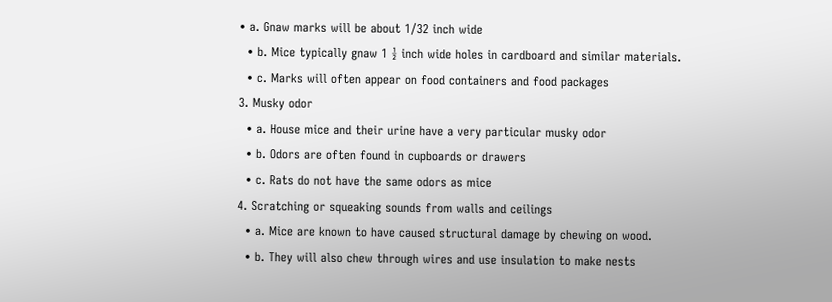• a. Gnaw marks will be about 1/32 inch wide
  • b. Mice typically gnaw 1 ½ inch wide holes in cardboard and similar materials.
  • c. Marks will often appear on food containers and food packages
3. Musky odor
  • a. House mice and their urine have a very particular musky odor
  • b. Odors are often found in cupboards or drawers
  • c. Rats do not have the same odors as mice
4. Scratching or squeaking sounds from walls and ceilings
  • a. Mice are known to have caused structural damage by chewing on wood.
  • b. They will also chew through wires and use insulation to make nests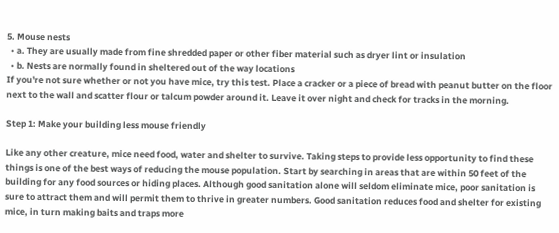5. Mouse nests
  • a. They are usually made from fine shredded paper or other fiber material such as dryer lint or insulation
  • b. Nests are normally found in sheltered out of the way locations
If you're not sure whether or not you have mice, try this test. Place a cracker or a piece of bread with peanut butter on the floor next to the wall and scatter flour or talcum powder around it. Leave it over night and check for tracks in the morning.

Step 1: Make your building less mouse friendly

Like any other creature, mice need food, water and shelter to survive. Taking steps to provide less opportunity to find these things is one of the best ways of reducing the mouse population. Start by searching in areas that are within 50 feet of the building for any food sources or hiding places. Although good sanitation alone will seldom eliminate mice, poor sanitation is sure to attract them and will permit them to thrive in greater numbers. Good sanitation reduces food and shelter for existing mice, in turn making baits and traps more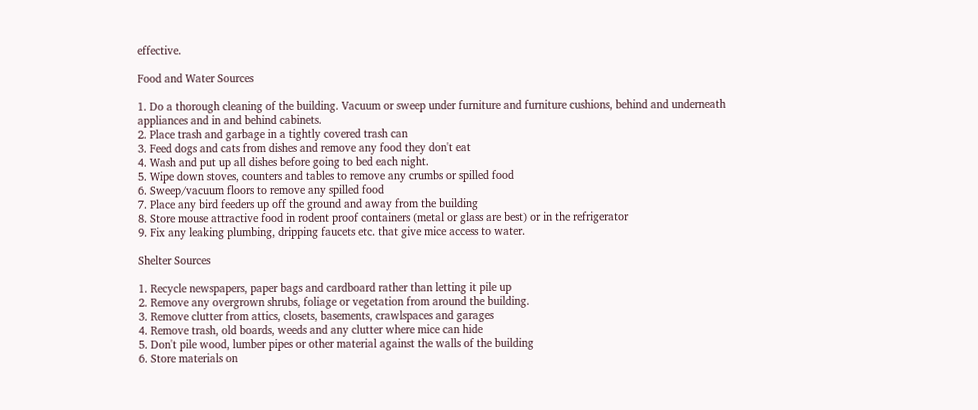effective.

Food and Water Sources

1. Do a thorough cleaning of the building. Vacuum or sweep under furniture and furniture cushions, behind and underneath appliances and in and behind cabinets.
2. Place trash and garbage in a tightly covered trash can
3. Feed dogs and cats from dishes and remove any food they don't eat
4. Wash and put up all dishes before going to bed each night.
5. Wipe down stoves, counters and tables to remove any crumbs or spilled food
6. Sweep/vacuum floors to remove any spilled food
7. Place any bird feeders up off the ground and away from the building
8. Store mouse attractive food in rodent proof containers (metal or glass are best) or in the refrigerator
9. Fix any leaking plumbing, dripping faucets etc. that give mice access to water.

Shelter Sources

1. Recycle newspapers, paper bags and cardboard rather than letting it pile up
2. Remove any overgrown shrubs, foliage or vegetation from around the building.
3. Remove clutter from attics, closets, basements, crawlspaces and garages
4. Remove trash, old boards, weeds and any clutter where mice can hide
5. Don't pile wood, lumber pipes or other material against the walls of the building
6. Store materials on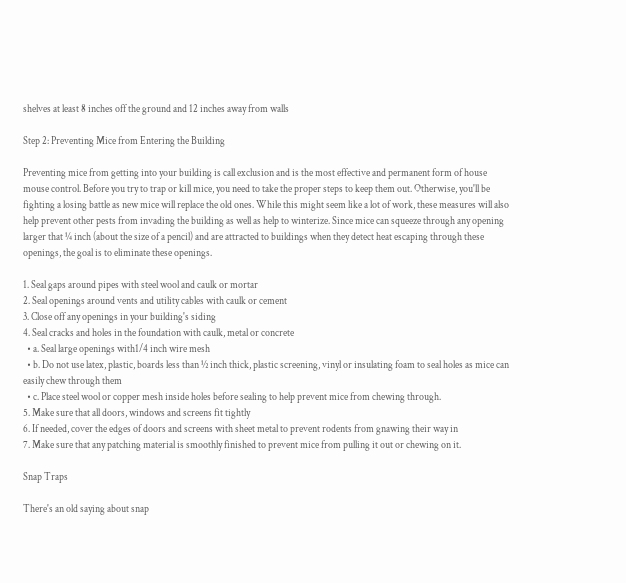shelves at least 8 inches off the ground and 12 inches away from walls

Step 2: Preventing Mice from Entering the Building

Preventing mice from getting into your building is call exclusion and is the most effective and permanent form of house mouse control. Before you try to trap or kill mice, you need to take the proper steps to keep them out. Otherwise, you'll be fighting a losing battle as new mice will replace the old ones. While this might seem like a lot of work, these measures will also help prevent other pests from invading the building as well as help to winterize. Since mice can squeeze through any opening larger that ¼ inch (about the size of a pencil) and are attracted to buildings when they detect heat escaping through these openings, the goal is to eliminate these openings.

1. Seal gaps around pipes with steel wool and caulk or mortar
2. Seal openings around vents and utility cables with caulk or cement
3. Close off any openings in your building's siding
4. Seal cracks and holes in the foundation with caulk, metal or concrete
  • a. Seal large openings with1/4 inch wire mesh
  • b. Do not use latex, plastic, boards less than ½ inch thick, plastic screening, vinyl or insulating foam to seal holes as mice can easily chew through them
  • c. Place steel wool or copper mesh inside holes before sealing to help prevent mice from chewing through.
5. Make sure that all doors, windows and screens fit tightly
6. If needed, cover the edges of doors and screens with sheet metal to prevent rodents from gnawing their way in
7. Make sure that any patching material is smoothly finished to prevent mice from pulling it out or chewing on it.

Snap Traps

There's an old saying about snap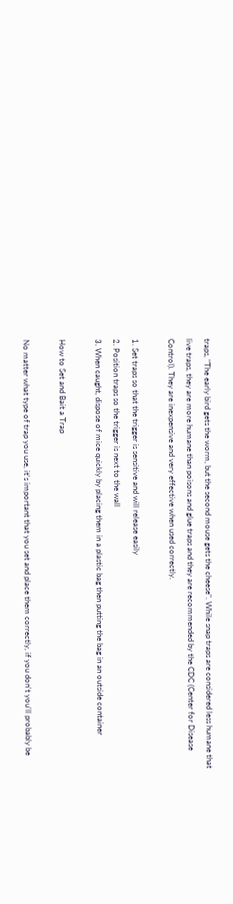traps, "The early bird gets the worm, but the second mouse gets the cheese". While snap traps are considered less humane that live traps, they are more humane than poisons and glue traps and they are recommended by the CDC (Center for Disease Control). They are inexpensive and very effective when used correctly.

1. Set traps so that the trigger is sensitive and will release easily
2. Position traps so the trigger is next to the wall
3. When caught, dispose of mice quickly by placing them in a plastic bag then putting the bag in an outside container

How to Set and Bait a Trap

No matter what type of trap you use, it's important that you set and place them correctly, if you don't you'll probably be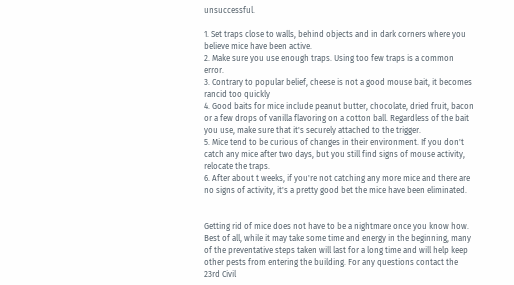unsuccessful.

1. Set traps close to walls, behind objects and in dark corners where you believe mice have been active.
2. Make sure you use enough traps. Using too few traps is a common error.
3. Contrary to popular belief, cheese is not a good mouse bait, it becomes rancid too quickly
4. Good baits for mice include peanut butter, chocolate, dried fruit, bacon or a few drops of vanilla flavoring on a cotton ball. Regardless of the bait you use, make sure that it's securely attached to the trigger.
5. Mice tend to be curious of changes in their environment. If you don't catch any mice after two days, but you still find signs of mouse activity, relocate the traps.
6. After about t weeks, if you're not catching any more mice and there are no signs of activity, it's a pretty good bet the mice have been eliminated.


Getting rid of mice does not have to be a nightmare once you know how. Best of all, while it may take some time and energy in the beginning, many of the preventative steps taken will last for a long time and will help keep other pests from entering the building. For any questions contact the 23rd Civil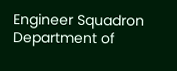Engineer Squadron Department of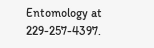Entomology at 229-257-4397.